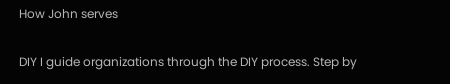How John serves

DIY I guide organizations through the DIY process. Step by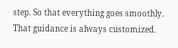step. So that everything goes smoothly. That guidance is always customized.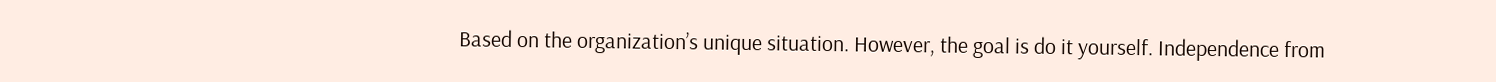Based on the organization’s unique situation. However, the goal is do it yourself. Independence from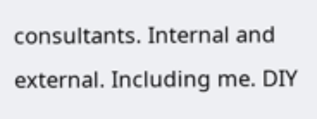consultants. Internal and external. Including me. DIY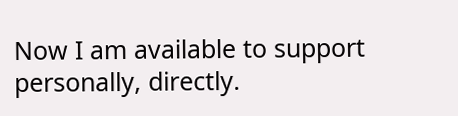Now I am available to support personally, directly.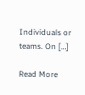Individuals or teams. On […]

Read More